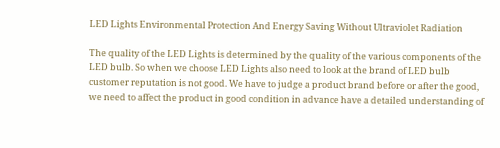LED Lights Environmental Protection And Energy Saving Without Ultraviolet Radiation

The quality of the LED Lights is determined by the quality of the various components of the LED bulb. So when we choose LED Lights also need to look at the brand of LED bulb customer reputation is not good. We have to judge a product brand before or after the good, we need to affect the product in good condition in advance have a detailed understanding of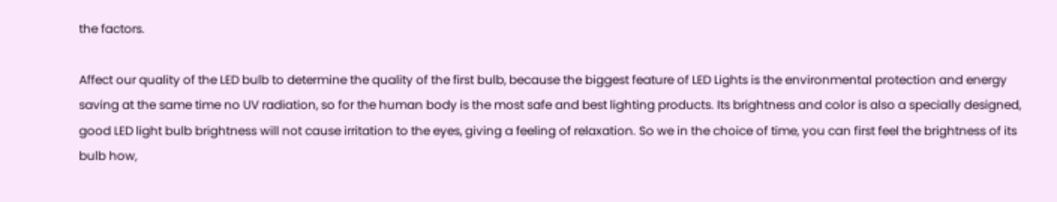the factors.

Affect our quality of the LED bulb to determine the quality of the first bulb, because the biggest feature of LED Lights is the environmental protection and energy saving at the same time no UV radiation, so for the human body is the most safe and best lighting products. Its brightness and color is also a specially designed, good LED light bulb brightness will not cause irritation to the eyes, giving a feeling of relaxation. So we in the choice of time, you can first feel the brightness of its bulb how,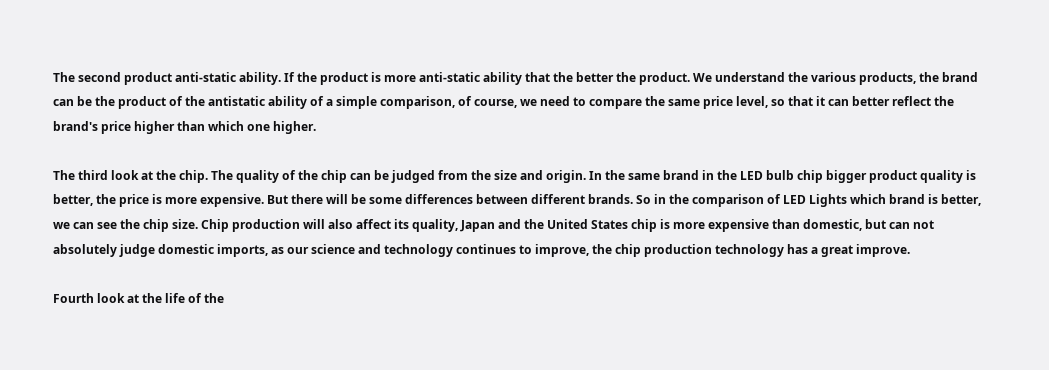The second product anti-static ability. If the product is more anti-static ability that the better the product. We understand the various products, the brand can be the product of the antistatic ability of a simple comparison, of course, we need to compare the same price level, so that it can better reflect the brand's price higher than which one higher.

The third look at the chip. The quality of the chip can be judged from the size and origin. In the same brand in the LED bulb chip bigger product quality is better, the price is more expensive. But there will be some differences between different brands. So in the comparison of LED Lights which brand is better, we can see the chip size. Chip production will also affect its quality, Japan and the United States chip is more expensive than domestic, but can not absolutely judge domestic imports, as our science and technology continues to improve, the chip production technology has a great improve.

Fourth look at the life of the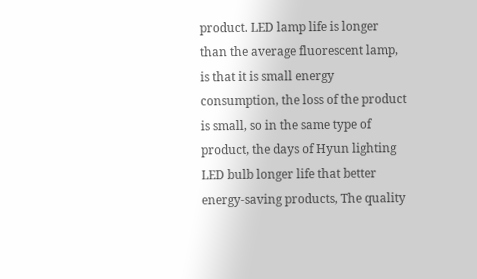product. LED lamp life is longer than the average fluorescent lamp, is that it is small energy consumption, the loss of the product is small, so in the same type of product, the days of Hyun lighting LED bulb longer life that better energy-saving products, The quality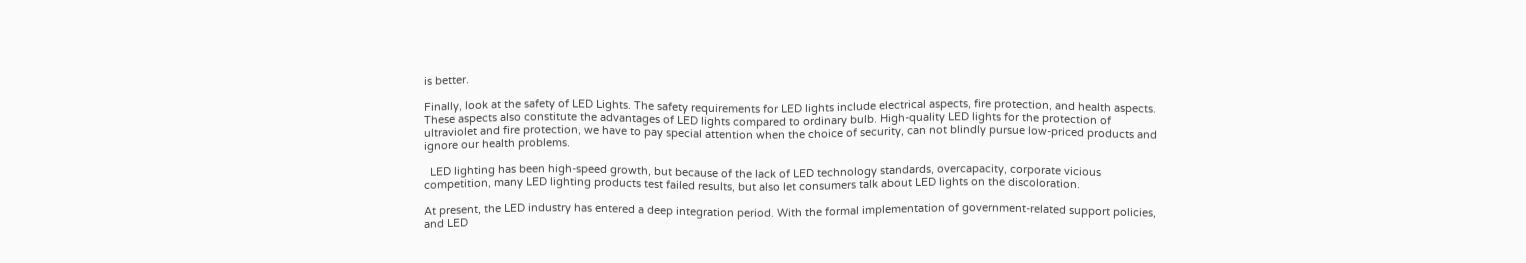is better.

Finally, look at the safety of LED Lights. The safety requirements for LED lights include electrical aspects, fire protection, and health aspects. These aspects also constitute the advantages of LED lights compared to ordinary bulb. High-quality LED lights for the protection of ultraviolet and fire protection, we have to pay special attention when the choice of security, can not blindly pursue low-priced products and ignore our health problems.

  LED lighting has been high-speed growth, but because of the lack of LED technology standards, overcapacity, corporate vicious competition, many LED lighting products test failed results, but also let consumers talk about LED lights on the discoloration.

At present, the LED industry has entered a deep integration period. With the formal implementation of government-related support policies, and LED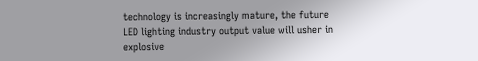technology is increasingly mature, the future LED lighting industry output value will usher in explosive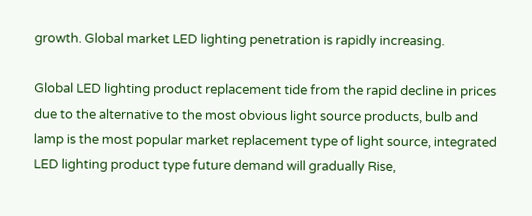growth. Global market LED lighting penetration is rapidly increasing.

Global LED lighting product replacement tide from the rapid decline in prices due to the alternative to the most obvious light source products, bulb and lamp is the most popular market replacement type of light source, integrated LED lighting product type future demand will gradually Rise,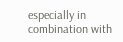especially in combination with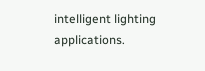intelligent lighting applications.